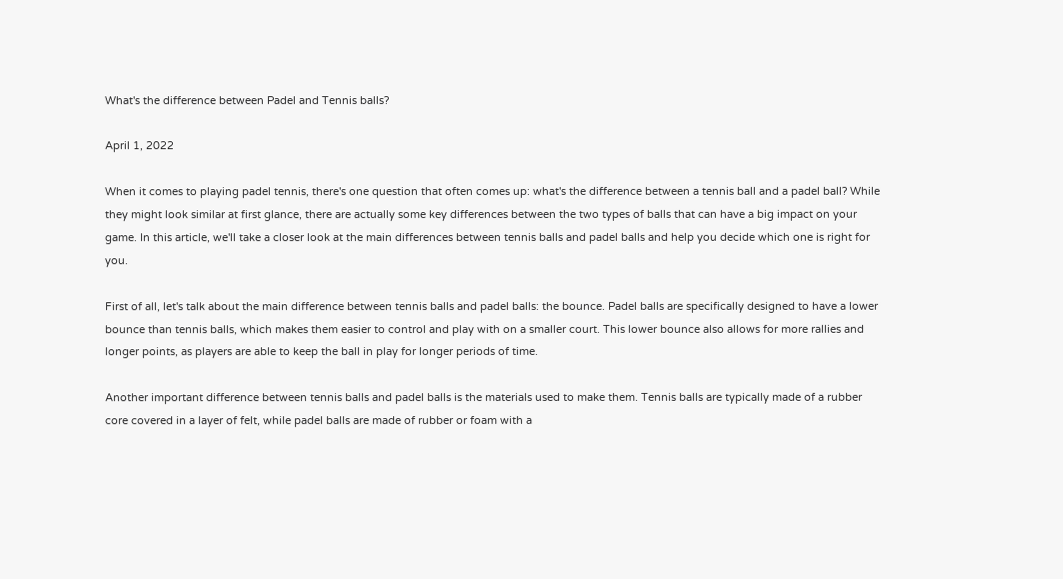What's the difference between Padel and Tennis balls?

April 1, 2022

When it comes to playing padel tennis, there's one question that often comes up: what's the difference between a tennis ball and a padel ball? While they might look similar at first glance, there are actually some key differences between the two types of balls that can have a big impact on your game. In this article, we'll take a closer look at the main differences between tennis balls and padel balls and help you decide which one is right for you.

First of all, let's talk about the main difference between tennis balls and padel balls: the bounce. Padel balls are specifically designed to have a lower bounce than tennis balls, which makes them easier to control and play with on a smaller court. This lower bounce also allows for more rallies and longer points, as players are able to keep the ball in play for longer periods of time.

Another important difference between tennis balls and padel balls is the materials used to make them. Tennis balls are typically made of a rubber core covered in a layer of felt, while padel balls are made of rubber or foam with a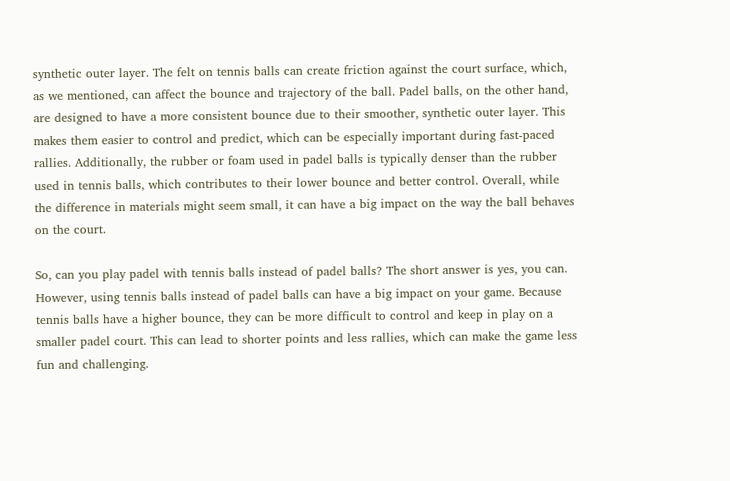synthetic outer layer. The felt on tennis balls can create friction against the court surface, which, as we mentioned, can affect the bounce and trajectory of the ball. Padel balls, on the other hand, are designed to have a more consistent bounce due to their smoother, synthetic outer layer. This makes them easier to control and predict, which can be especially important during fast-paced rallies. Additionally, the rubber or foam used in padel balls is typically denser than the rubber used in tennis balls, which contributes to their lower bounce and better control. Overall, while the difference in materials might seem small, it can have a big impact on the way the ball behaves on the court.

So, can you play padel with tennis balls instead of padel balls? The short answer is yes, you can. However, using tennis balls instead of padel balls can have a big impact on your game. Because tennis balls have a higher bounce, they can be more difficult to control and keep in play on a smaller padel court. This can lead to shorter points and less rallies, which can make the game less fun and challenging.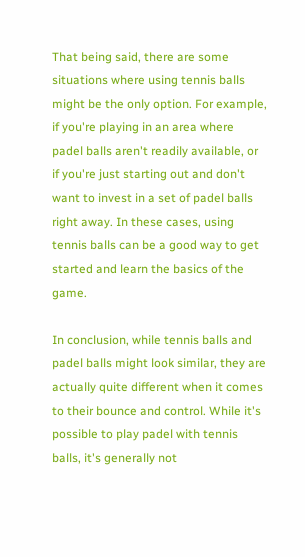That being said, there are some situations where using tennis balls might be the only option. For example, if you're playing in an area where padel balls aren't readily available, or if you're just starting out and don't want to invest in a set of padel balls right away. In these cases, using tennis balls can be a good way to get started and learn the basics of the game.

In conclusion, while tennis balls and padel balls might look similar, they are actually quite different when it comes to their bounce and control. While it's possible to play padel with tennis balls, it's generally not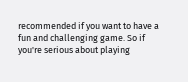recommended if you want to have a fun and challenging game. So if you're serious about playing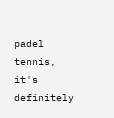padel tennis, it's definitely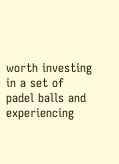worth investing in a set of padel balls and experiencing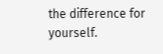the difference for yourself.